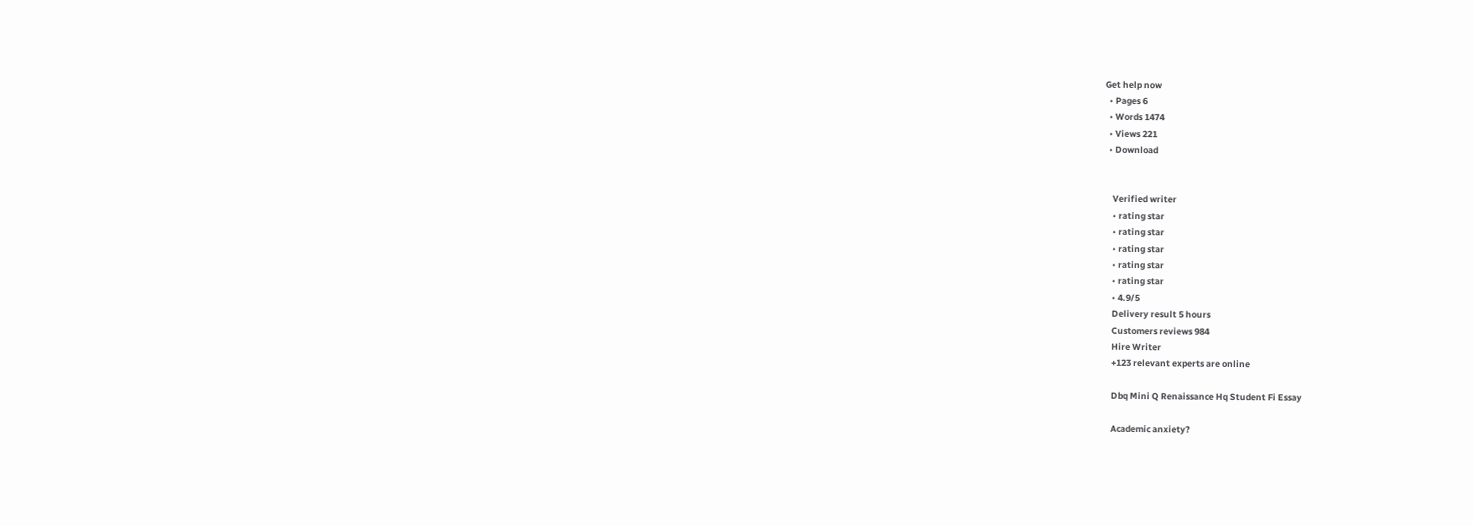Get help now
  • Pages 6
  • Words 1474
  • Views 221
  • Download


    Verified writer
    • rating star
    • rating star
    • rating star
    • rating star
    • rating star
    • 4.9/5
    Delivery result 5 hours
    Customers reviews 984
    Hire Writer
    +123 relevant experts are online

    Dbq Mini Q Renaissance Hq Student Fi Essay

    Academic anxiety?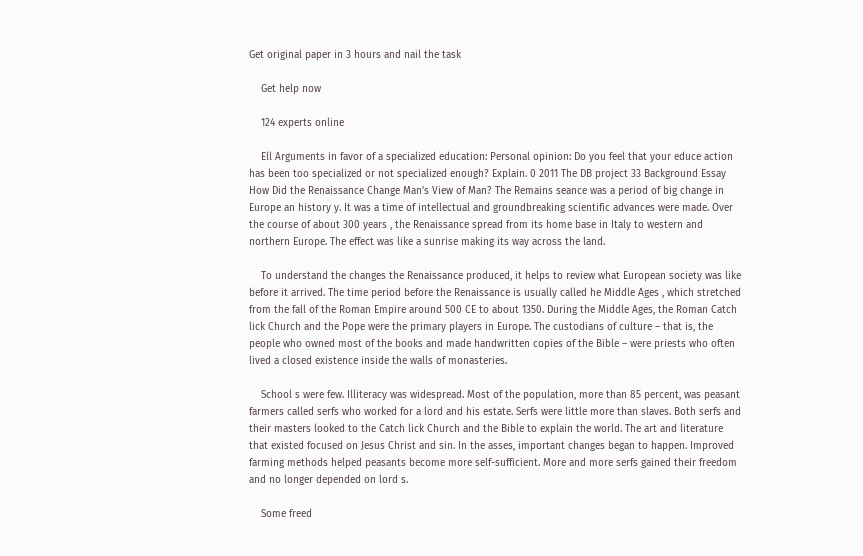Get original paper in 3 hours and nail the task

    Get help now

    124 experts online

    Ell Arguments in favor of a specialized education: Personal opinion: Do you feel that your educe action has been too specialized or not specialized enough? Explain. 0 2011 The DB project 33 Background Essay How Did the Renaissance Change Man’s View of Man? The Remains seance was a period of big change in Europe an history y. It was a time of intellectual and groundbreaking scientific advances were made. Over the course of about 300 years , the Renaissance spread from its home base in Italy to western and northern Europe. The effect was like a sunrise making its way across the land.

    To understand the changes the Renaissance produced, it helps to review what European society was like before it arrived. The time period before the Renaissance is usually called he Middle Ages , which stretched from the fall of the Roman Empire around 500 CE to about 1350. During the Middle Ages, the Roman Catch lick Church and the Pope were the primary players in Europe. The custodians of culture – that is, the people who owned most of the books and made handwritten copies of the Bible – were priests who often lived a closed existence inside the walls of monasteries.

    School s were few. Illiteracy was widespread. Most of the population, more than 85 percent, was peasant farmers called serfs who worked for a lord and his estate. Serfs were little more than slaves. Both serfs and their masters looked to the Catch lick Church and the Bible to explain the world. The art and literature that existed focused on Jesus Christ and sin. In the asses, important changes began to happen. Improved farming methods helped peasants become more self-sufficient. More and more serfs gained their freedom and no longer depended on lord s.

    Some freed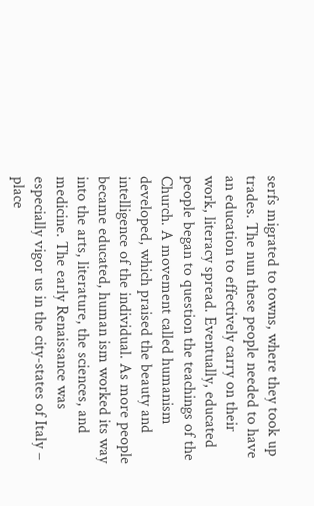serfs migrated to towns, where they took up trades. The nun these people needed to have an education to effectively carry on their work, literacy spread. Eventually, educated people began to question the teachings of the Church. A movement called humanism developed, which praised the beauty and intelligence of the individual. As more people became educated, human ism worked its way into the arts, literature, the sciences, and medicine. The early Renaissance was especially vigor us in the city-states of Italy – place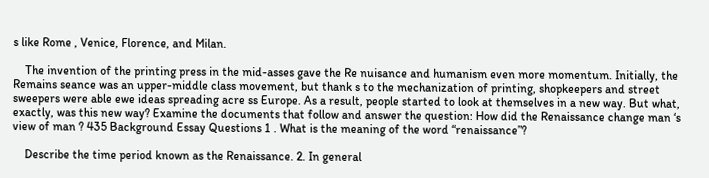s like Rome , Venice, Florence, and Milan.

    The invention of the printing press in the mid-asses gave the Re nuisance and humanism even more momentum. Initially, the Remains seance was an upper-middle class movement, but thank s to the mechanization of printing, shopkeepers and street sweepers were able ewe ideas spreading acre ss Europe. As a result, people started to look at themselves in a new way. But what, exactly, was this new way? Examine the documents that follow and answer the question: How did the Renaissance change man ‘s view of man ? 435 Background Essay Questions 1 . What is the meaning of the word “renaissance”?

    Describe the time period known as the Renaissance. 2. In general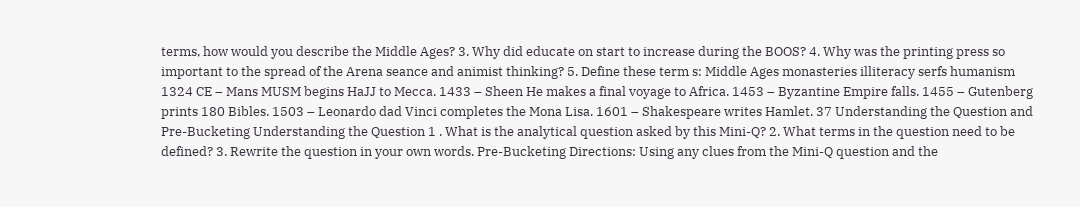terms, how would you describe the Middle Ages? 3. Why did educate on start to increase during the BOOS? 4. Why was the printing press so important to the spread of the Arena seance and animist thinking? 5. Define these term s: Middle Ages monasteries illiteracy serfs humanism 1324 CE – Mans MUSM begins HaJJ to Mecca. 1433 – Sheen He makes a final voyage to Africa. 1453 – Byzantine Empire falls. 1455 – Gutenberg prints 180 Bibles. 1503 – Leonardo dad Vinci completes the Mona Lisa. 1601 – Shakespeare writes Hamlet. 37 Understanding the Question and Pre-Bucketing Understanding the Question 1 . What is the analytical question asked by this Mini-Q? 2. What terms in the question need to be defined? 3. Rewrite the question in your own words. Pre-Bucketing Directions: Using any clues from the Mini-Q question and the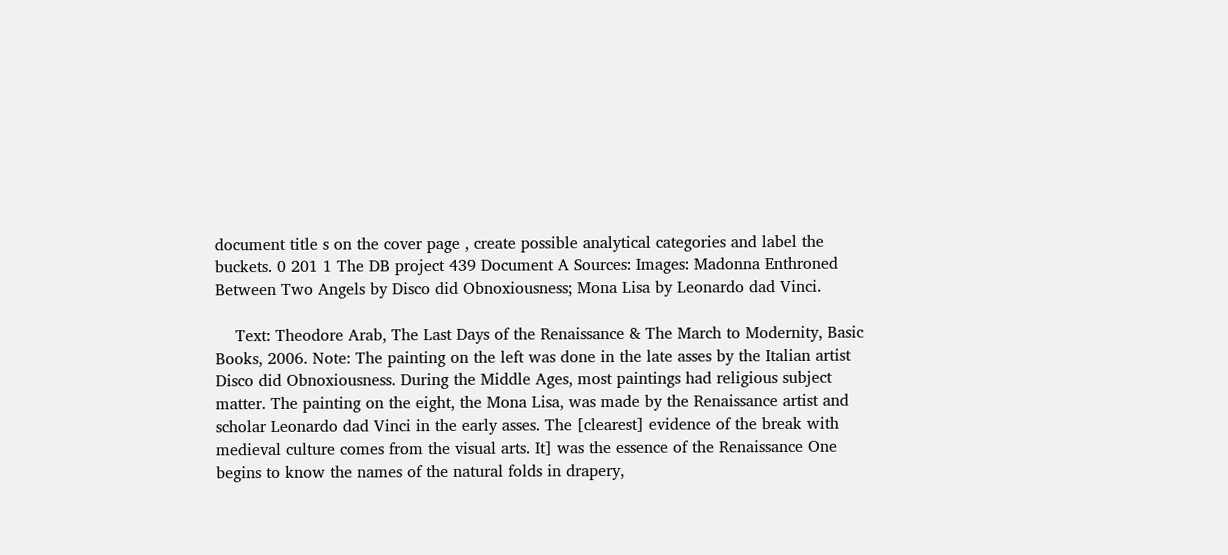document title s on the cover page , create possible analytical categories and label the buckets. 0 201 1 The DB project 439 Document A Sources: Images: Madonna Enthroned Between Two Angels by Disco did Obnoxiousness; Mona Lisa by Leonardo dad Vinci.

    Text: Theodore Arab, The Last Days of the Renaissance & The March to Modernity, Basic Books, 2006. Note: The painting on the left was done in the late asses by the Italian artist Disco did Obnoxiousness. During the Middle Ages, most paintings had religious subject matter. The painting on the eight, the Mona Lisa, was made by the Renaissance artist and scholar Leonardo dad Vinci in the early asses. The [clearest] evidence of the break with medieval culture comes from the visual arts. It] was the essence of the Renaissance One begins to know the names of the natural folds in drapery,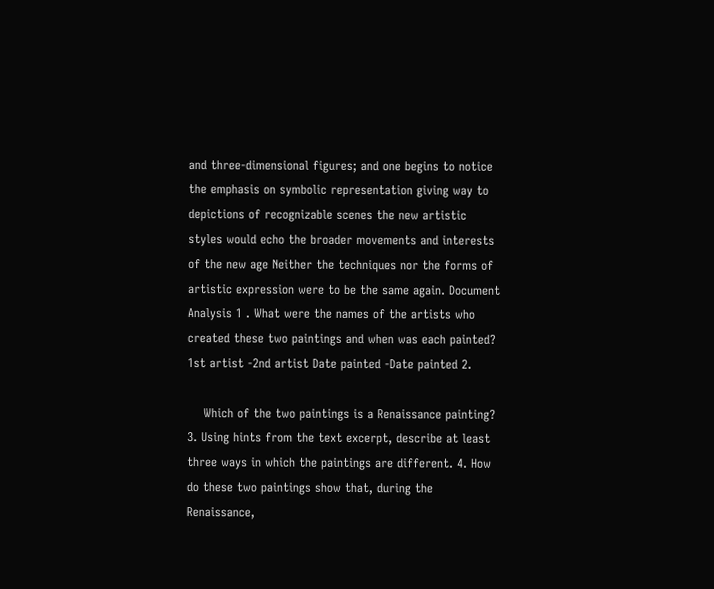and three-dimensional figures; and one begins to notice the emphasis on symbolic representation giving way to depictions of recognizable scenes the new artistic styles would echo the broader movements and interests of the new age Neither the techniques nor the forms of artistic expression were to be the same again. Document Analysis 1 . What were the names of the artists who created these two paintings and when was each painted? 1st artist -2nd artist Date painted -Date painted 2.

    Which of the two paintings is a Renaissance painting? 3. Using hints from the text excerpt, describe at least three ways in which the paintings are different. 4. How do these two paintings show that, during the Renaissance,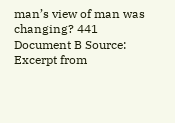man’s view of man was changing? 441 Document B Source: Excerpt from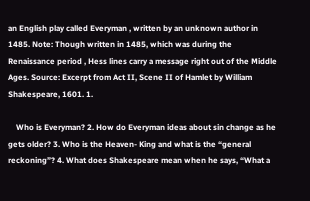an English play called Everyman , written by an unknown author in 1485. Note: Though written in 1485, which was during the Renaissance period , Hess lines carry a message right out of the Middle Ages. Source: Excerpt from Act II, Scene II of Hamlet by William Shakespeare, 1601. 1.

    Who is Everyman? 2. How do Everyman ideas about sin change as he gets older? 3. Who is the Heaven- King and what is the “general reckoning”? 4. What does Shakespeare mean when he says, “What a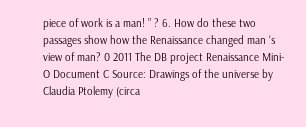piece of work is a man! ” ? 6. How do these two passages show how the Renaissance changed man ‘s view of man? 0 2011 The DB project Renaissance Mini-O Document C Source: Drawings of the universe by Claudia Ptolemy (circa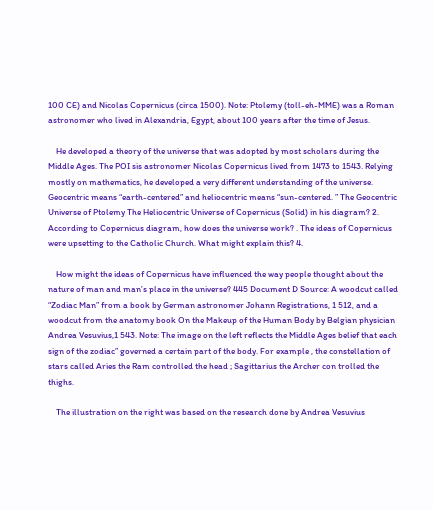100 CE) and Nicolas Copernicus (circa 1500). Note: Ptolemy (toll-eh-MME) was a Roman astronomer who lived in Alexandria, Egypt, about 100 years after the time of Jesus.

    He developed a theory of the universe that was adopted by most scholars during the Middle Ages. The POI sis astronomer Nicolas Copernicus lived from 1473 to 1543. Relying mostly on mathematics, he developed a very different understanding of the universe. Geocentric means “earth-centered” and heliocentric means “sun-centered. ” The Geocentric Universe of Ptolemy The Heliocentric Universe of Copernicus (Solid) in his diagram? 2. According to Copernicus diagram, how does the universe work? . The ideas of Copernicus were upsetting to the Catholic Church. What might explain this? 4.

    How might the ideas of Copernicus have influenced the way people thought about the nature of man and man’s place in the universe? 445 Document D Source: A woodcut called “Zodiac Man” from a book by German astronomer Johann Registrations, 1 512, and a woodcut from the anatomy book On the Makeup of the Human Body by Belgian physician Andrea Vesuvius,1 543. Note: The image on the left reflects the Middle Ages belief that each sign of the zodiac” governed a certain part of the body. For example , the constellation of stars called Aries the Ram controlled the head ; Sagittarius the Archer con trolled the thighs.

    The illustration on the right was based on the research done by Andrea Vesuvius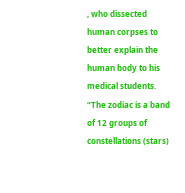, who dissected human corpses to better explain the human body to his medical students. “The zodiac is a band of 12 groups of constellations (stars)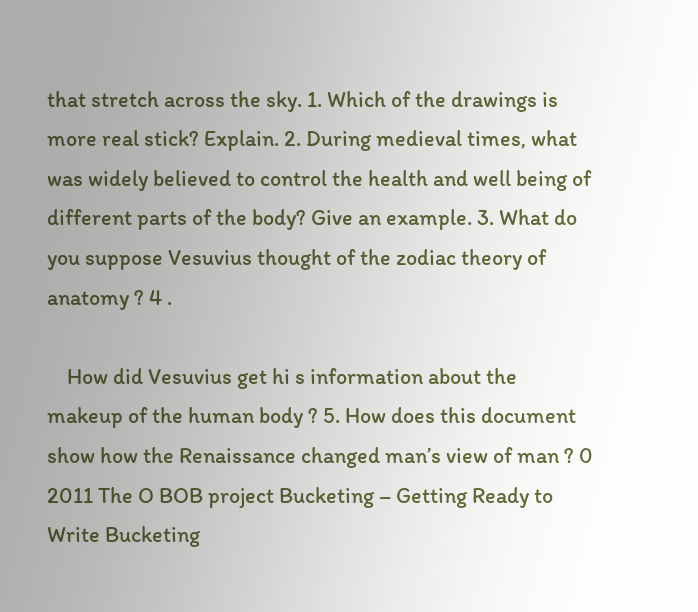that stretch across the sky. 1. Which of the drawings is more real stick? Explain. 2. During medieval times, what was widely believed to control the health and well being of different parts of the body? Give an example. 3. What do you suppose Vesuvius thought of the zodiac theory of anatomy ? 4 .

    How did Vesuvius get hi s information about the makeup of the human body ? 5. How does this document show how the Renaissance changed man’s view of man ? 0 2011 The O BOB project Bucketing – Getting Ready to Write Bucketing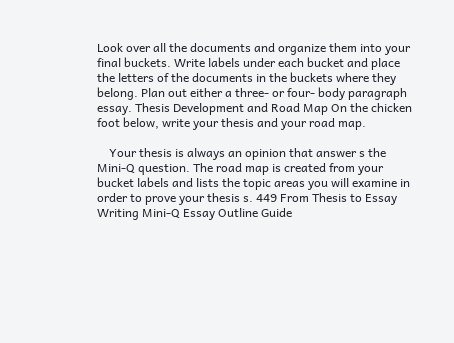Look over all the documents and organize them into your final buckets. Write labels under each bucket and place the letters of the documents in the buckets where they belong. Plan out either a three- or four- body paragraph essay. Thesis Development and Road Map On the chicken foot below, write your thesis and your road map.

    Your thesis is always an opinion that answer s the Mini-Q question. The road map is created from your bucket labels and lists the topic areas you will examine in order to prove your thesis s. 449 From Thesis to Essay Writing Mini-Q Essay Outline Guide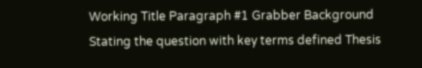Working Title Paragraph #1 Grabber Background Stating the question with key terms defined Thesis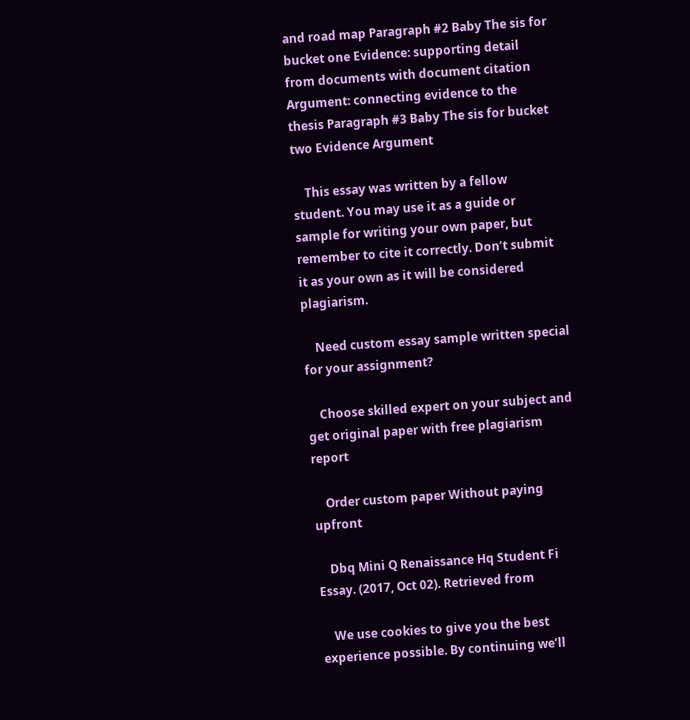and road map Paragraph #2 Baby The sis for bucket one Evidence: supporting detail from documents with document citation Argument: connecting evidence to the thesis Paragraph #3 Baby The sis for bucket two Evidence Argument

    This essay was written by a fellow student. You may use it as a guide or sample for writing your own paper, but remember to cite it correctly. Don’t submit it as your own as it will be considered plagiarism.

    Need custom essay sample written special for your assignment?

    Choose skilled expert on your subject and get original paper with free plagiarism report

    Order custom paper Without paying upfront

    Dbq Mini Q Renaissance Hq Student Fi Essay. (2017, Oct 02). Retrieved from

    We use cookies to give you the best experience possible. By continuing we’ll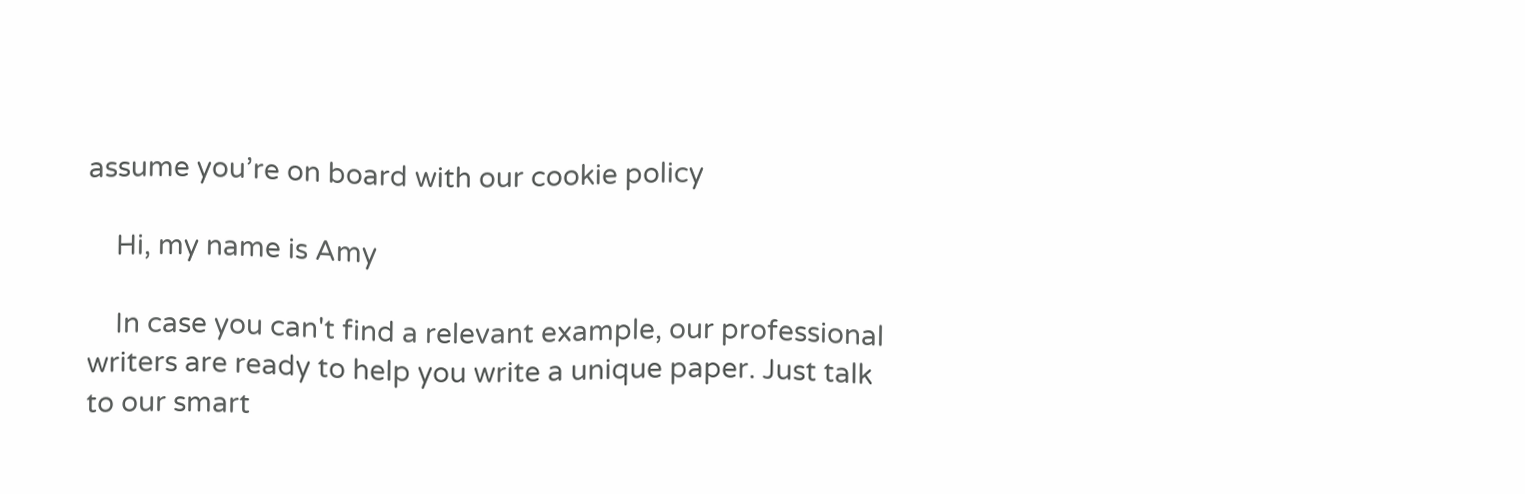assume you’re on board with our cookie policy

    Hi, my name is Amy

    In case you can't find a relevant example, our professional writers are ready to help you write a unique paper. Just talk to our smart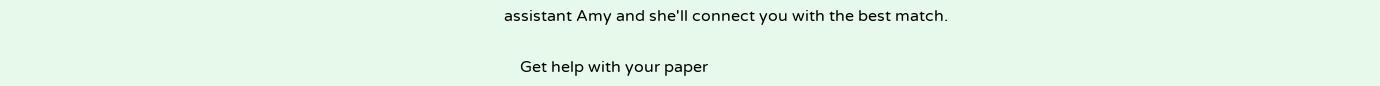assistant Amy and she'll connect you with the best match.

    Get help with your paper